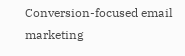Conversion-focused email marketing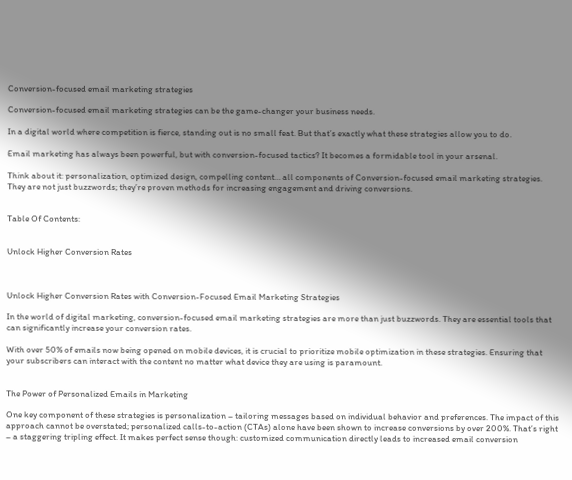Conversion-focused email marketing strategies

Conversion-focused email marketing strategies can be the game-changer your business needs.

In a digital world where competition is fierce, standing out is no small feat. But that’s exactly what these strategies allow you to do.

Email marketing has always been powerful, but with conversion-focused tactics? It becomes a formidable tool in your arsenal.

Think about it: personalization, optimized design, compelling content… all components of Conversion-focused email marketing strategies. They are not just buzzwords; they’re proven methods for increasing engagement and driving conversions.


Table Of Contents:


Unlock Higher Conversion Rates



Unlock Higher Conversion Rates with Conversion-Focused Email Marketing Strategies

In the world of digital marketing, conversion-focused email marketing strategies are more than just buzzwords. They are essential tools that can significantly increase your conversion rates.

With over 50% of emails now being opened on mobile devices, it is crucial to prioritize mobile optimization in these strategies. Ensuring that your subscribers can interact with the content no matter what device they are using is paramount.


The Power of Personalized Emails in Marketing

One key component of these strategies is personalization – tailoring messages based on individual behavior and preferences. The impact of this approach cannot be overstated; personalized calls-to-action (CTAs) alone have been shown to increase conversions by over 200%. That’s right – a staggering tripling effect. It makes perfect sense though: customized communication directly leads to increased email conversion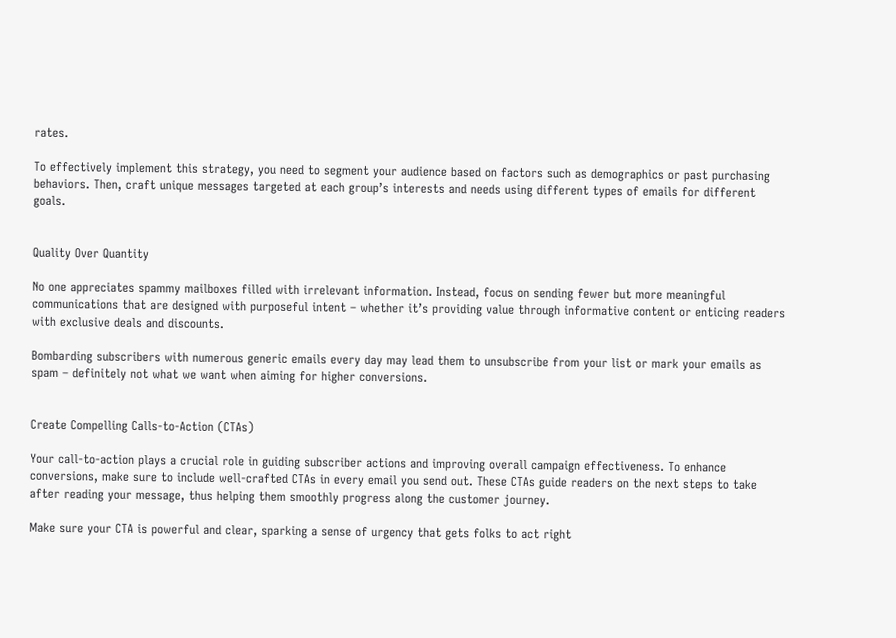rates.

To effectively implement this strategy, you need to segment your audience based on factors such as demographics or past purchasing behaviors. Then, craft unique messages targeted at each group’s interests and needs using different types of emails for different goals.


Quality Over Quantity

No one appreciates spammy mailboxes filled with irrelevant information. Instead, focus on sending fewer but more meaningful communications that are designed with purposeful intent – whether it’s providing value through informative content or enticing readers with exclusive deals and discounts.

Bombarding subscribers with numerous generic emails every day may lead them to unsubscribe from your list or mark your emails as spam – definitely not what we want when aiming for higher conversions.


Create Compelling Calls-to-Action (CTAs)

Your call-to-action plays a crucial role in guiding subscriber actions and improving overall campaign effectiveness. To enhance conversions, make sure to include well-crafted CTAs in every email you send out. These CTAs guide readers on the next steps to take after reading your message, thus helping them smoothly progress along the customer journey.

Make sure your CTA is powerful and clear, sparking a sense of urgency that gets folks to act right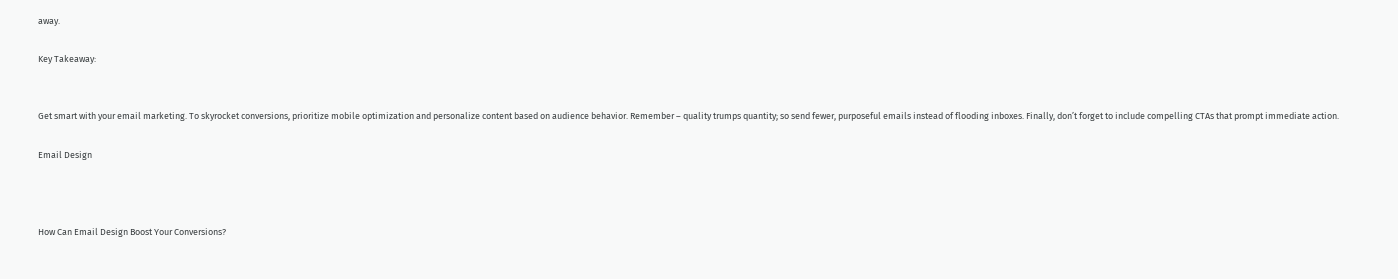away.

Key Takeaway:


Get smart with your email marketing. To skyrocket conversions, prioritize mobile optimization and personalize content based on audience behavior. Remember – quality trumps quantity; so send fewer, purposeful emails instead of flooding inboxes. Finally, don’t forget to include compelling CTAs that prompt immediate action.

Email Design



How Can Email Design Boost Your Conversions?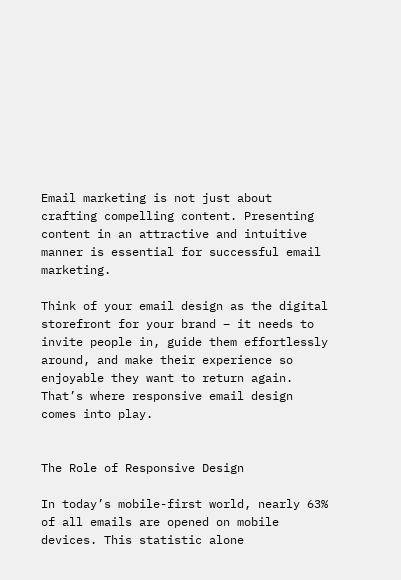Email marketing is not just about crafting compelling content. Presenting content in an attractive and intuitive manner is essential for successful email marketing.

Think of your email design as the digital storefront for your brand – it needs to invite people in, guide them effortlessly around, and make their experience so enjoyable they want to return again. That’s where responsive email design comes into play.


The Role of Responsive Design

In today’s mobile-first world, nearly 63% of all emails are opened on mobile devices. This statistic alone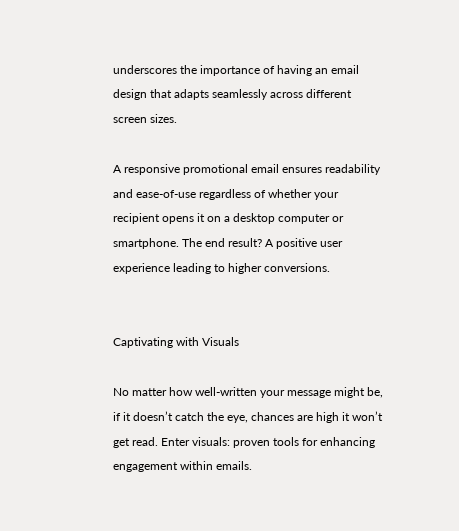underscores the importance of having an email design that adapts seamlessly across different screen sizes.

A responsive promotional email ensures readability and ease-of-use regardless of whether your recipient opens it on a desktop computer or smartphone. The end result? A positive user experience leading to higher conversions.


Captivating with Visuals

No matter how well-written your message might be, if it doesn’t catch the eye, chances are high it won’t get read. Enter visuals: proven tools for enhancing engagement within emails.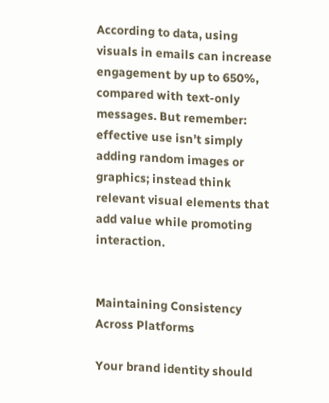According to data, using visuals in emails can increase engagement by up to 650%, compared with text-only messages. But remember: effective use isn’t simply adding random images or graphics; instead think relevant visual elements that add value while promoting interaction.


Maintaining Consistency Across Platforms

Your brand identity should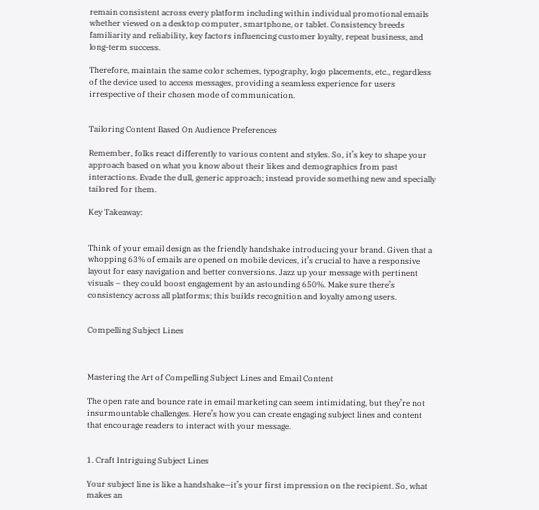remain consistent across every platform including within individual promotional emails whether viewed on a desktop computer, smartphone, or tablet. Consistency breeds familiarity and reliability, key factors influencing customer loyalty, repeat business, and long-term success.

Therefore, maintain the same color schemes, typography, logo placements, etc., regardless of the device used to access messages, providing a seamless experience for users irrespective of their chosen mode of communication.


Tailoring Content Based On Audience Preferences

Remember, folks react differently to various content and styles. So, it’s key to shape your approach based on what you know about their likes and demographics from past interactions. Evade the dull, generic approach; instead provide something new and specially tailored for them.

Key Takeaway:


Think of your email design as the friendly handshake introducing your brand. Given that a whopping 63% of emails are opened on mobile devices, it’s crucial to have a responsive layout for easy navigation and better conversions. Jazz up your message with pertinent visuals – they could boost engagement by an astounding 650%. Make sure there’s consistency across all platforms; this builds recognition and loyalty among users.


Compelling Subject Lines



Mastering the Art of Compelling Subject Lines and Email Content

The open rate and bounce rate in email marketing can seem intimidating, but they’re not insurmountable challenges. Here’s how you can create engaging subject lines and content that encourage readers to interact with your message.


1. Craft Intriguing Subject Lines

Your subject line is like a handshake—it’s your first impression on the recipient. So, what makes an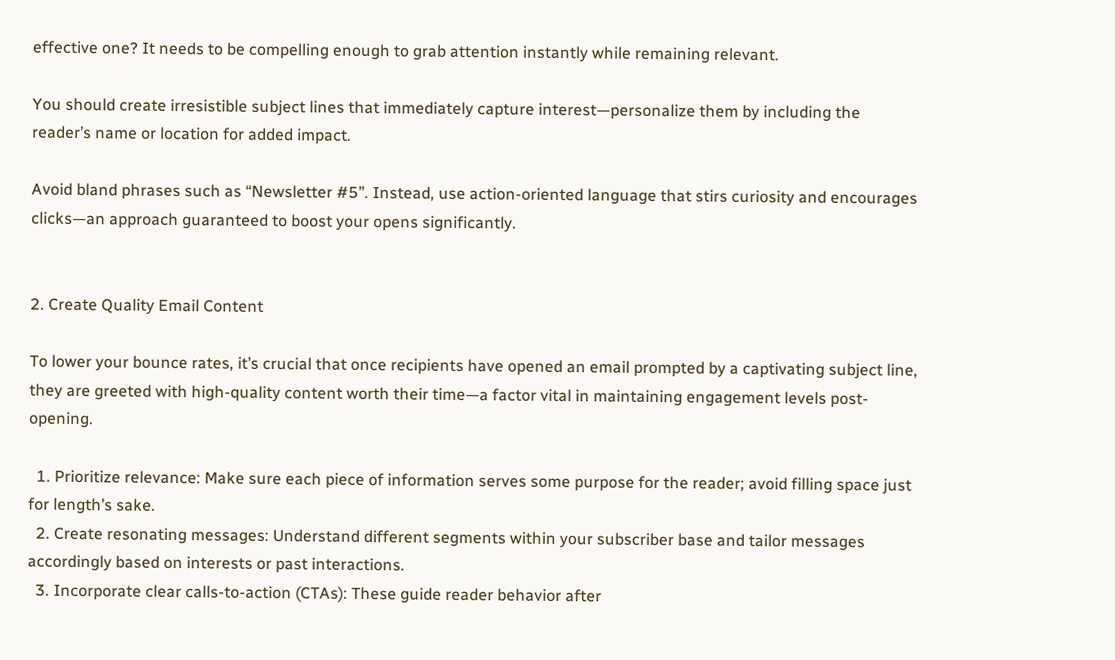effective one? It needs to be compelling enough to grab attention instantly while remaining relevant.

You should create irresistible subject lines that immediately capture interest—personalize them by including the reader’s name or location for added impact.

Avoid bland phrases such as “Newsletter #5”. Instead, use action-oriented language that stirs curiosity and encourages clicks—an approach guaranteed to boost your opens significantly.


2. Create Quality Email Content

To lower your bounce rates, it’s crucial that once recipients have opened an email prompted by a captivating subject line, they are greeted with high-quality content worth their time—a factor vital in maintaining engagement levels post-opening.

  1. Prioritize relevance: Make sure each piece of information serves some purpose for the reader; avoid filling space just for length’s sake.
  2. Create resonating messages: Understand different segments within your subscriber base and tailor messages accordingly based on interests or past interactions.
  3. Incorporate clear calls-to-action (CTAs): These guide reader behavior after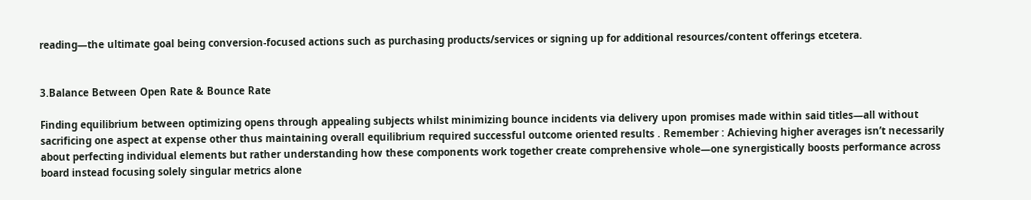reading—the ultimate goal being conversion-focused actions such as purchasing products/services or signing up for additional resources/content offerings etcetera.


3.Balance Between Open Rate & Bounce Rate

Finding equilibrium between optimizing opens through appealing subjects whilst minimizing bounce incidents via delivery upon promises made within said titles—all without sacrificing one aspect at expense other thus maintaining overall equilibrium required successful outcome oriented results . Remember : Achieving higher averages isn’t necessarily about perfecting individual elements but rather understanding how these components work together create comprehensive whole—one synergistically boosts performance across board instead focusing solely singular metrics alone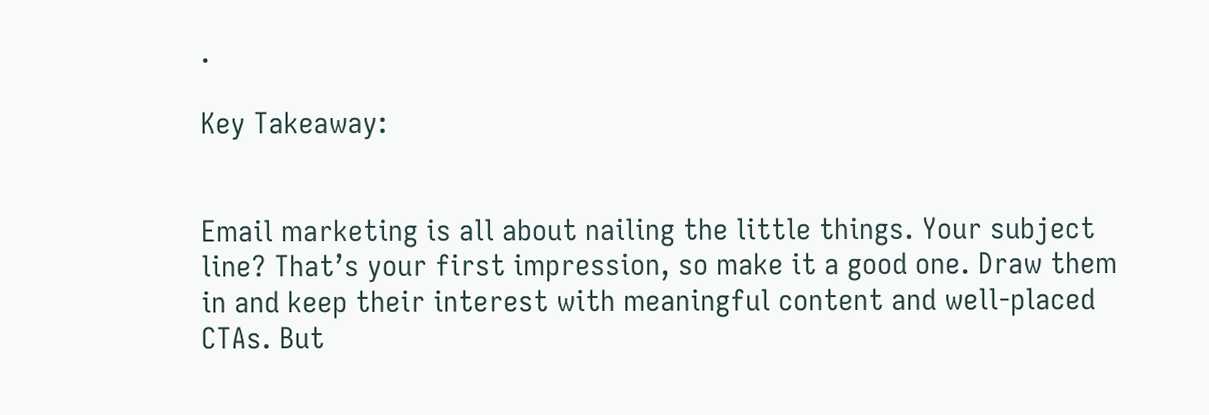.

Key Takeaway:


Email marketing is all about nailing the little things. Your subject line? That’s your first impression, so make it a good one. Draw them in and keep their interest with meaningful content and well-placed CTAs. But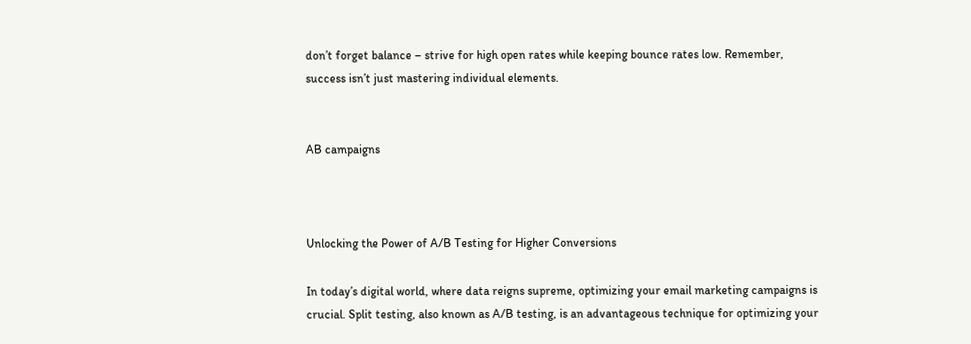don’t forget balance – strive for high open rates while keeping bounce rates low. Remember, success isn’t just mastering individual elements.


AB campaigns



Unlocking the Power of A/B Testing for Higher Conversions

In today’s digital world, where data reigns supreme, optimizing your email marketing campaigns is crucial. Split testing, also known as A/B testing, is an advantageous technique for optimizing your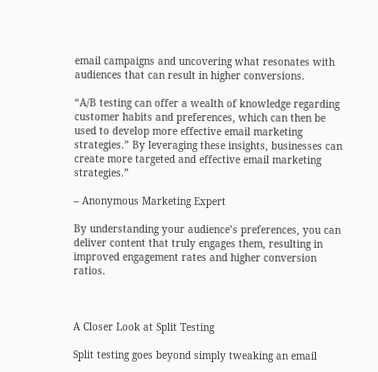email campaigns and uncovering what resonates with audiences that can result in higher conversions.

“A/B testing can offer a wealth of knowledge regarding customer habits and preferences, which can then be used to develop more effective email marketing strategies.” By leveraging these insights, businesses can create more targeted and effective email marketing strategies.”

– Anonymous Marketing Expert

By understanding your audience’s preferences, you can deliver content that truly engages them, resulting in improved engagement rates and higher conversion ratios.



A Closer Look at Split Testing

Split testing goes beyond simply tweaking an email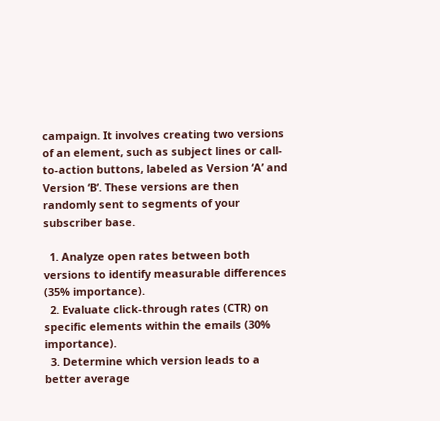campaign. It involves creating two versions of an element, such as subject lines or call-to-action buttons, labeled as Version ‘A’ and Version ‘B’. These versions are then randomly sent to segments of your subscriber base.

  1. Analyze open rates between both versions to identify measurable differences (35% importance).
  2. Evaluate click-through rates (CTR) on specific elements within the emails (30% importance).
  3. Determine which version leads to a better average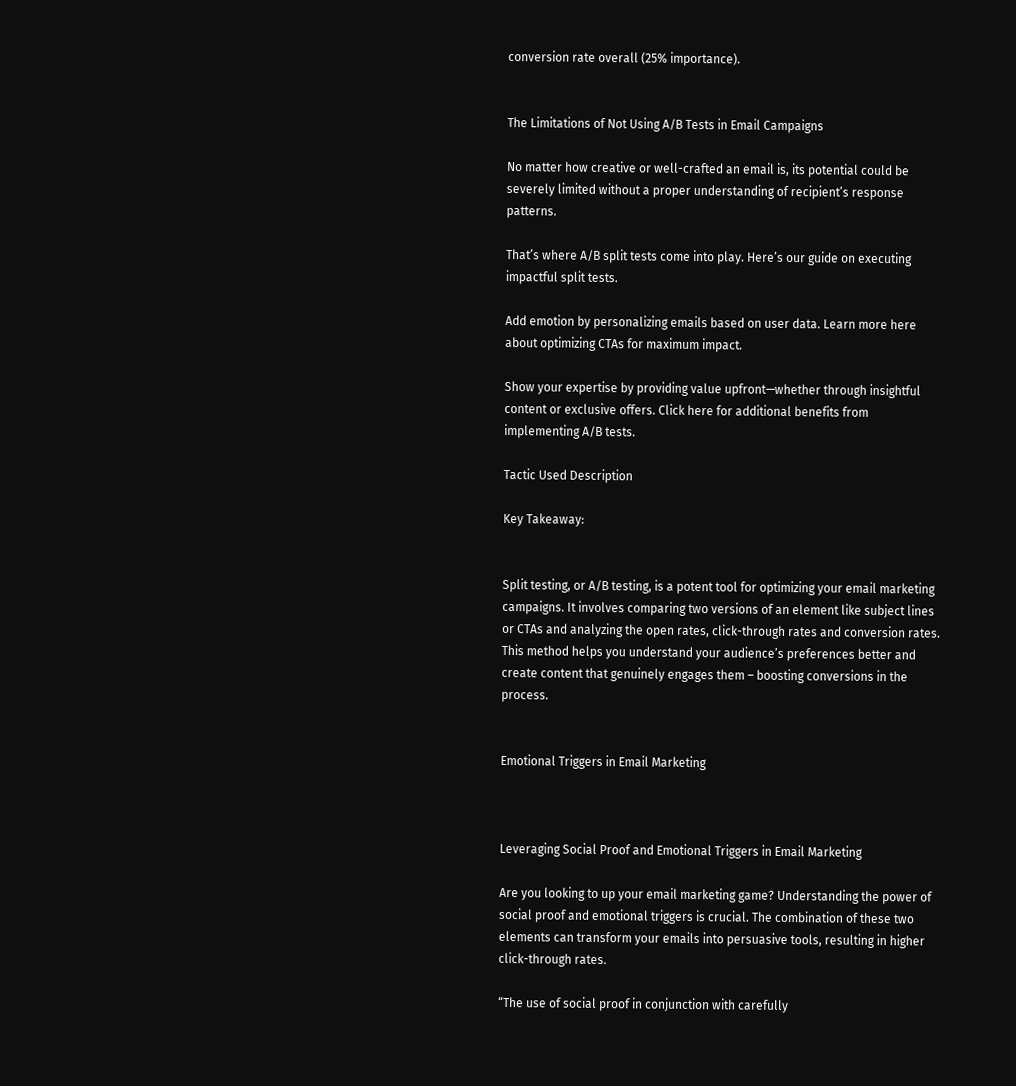conversion rate overall (25% importance).


The Limitations of Not Using A/B Tests in Email Campaigns

No matter how creative or well-crafted an email is, its potential could be severely limited without a proper understanding of recipient’s response patterns.

That’s where A/B split tests come into play. Here’s our guide on executing impactful split tests.

Add emotion by personalizing emails based on user data. Learn more here about optimizing CTAs for maximum impact.

Show your expertise by providing value upfront—whether through insightful content or exclusive offers. Click here for additional benefits from implementing A/B tests.

Tactic Used Description

Key Takeaway:


Split testing, or A/B testing, is a potent tool for optimizing your email marketing campaigns. It involves comparing two versions of an element like subject lines or CTAs and analyzing the open rates, click-through rates and conversion rates. This method helps you understand your audience’s preferences better and create content that genuinely engages them – boosting conversions in the process.


Emotional Triggers in Email Marketing



Leveraging Social Proof and Emotional Triggers in Email Marketing

Are you looking to up your email marketing game? Understanding the power of social proof and emotional triggers is crucial. The combination of these two elements can transform your emails into persuasive tools, resulting in higher click-through rates.

“The use of social proof in conjunction with carefully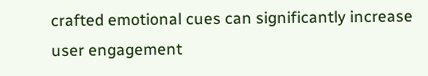crafted emotional cues can significantly increase user engagement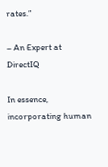rates.”

– An Expert at DirectIQ

In essence, incorporating human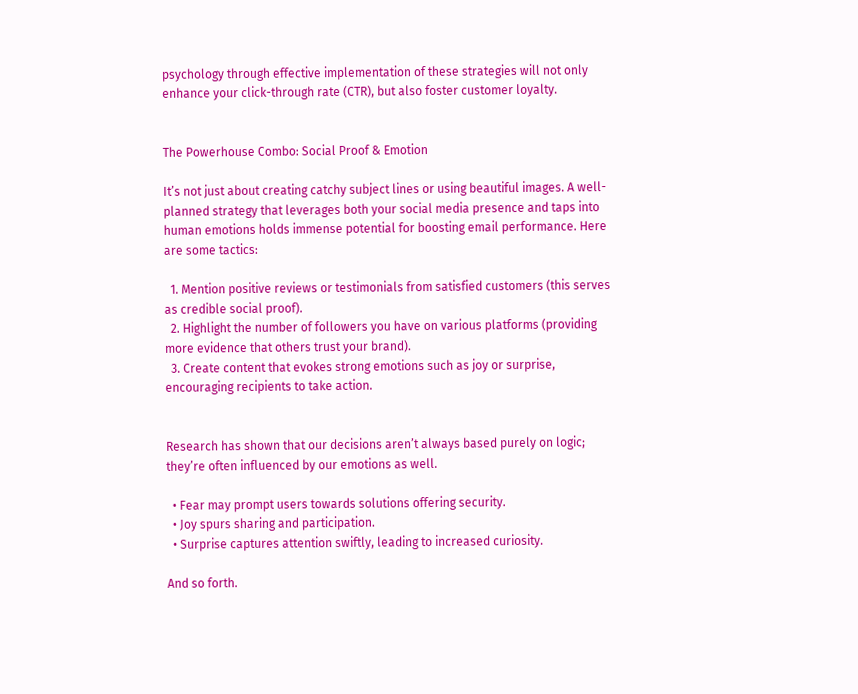psychology through effective implementation of these strategies will not only enhance your click-through rate (CTR), but also foster customer loyalty.


The Powerhouse Combo: Social Proof & Emotion

It’s not just about creating catchy subject lines or using beautiful images. A well-planned strategy that leverages both your social media presence and taps into human emotions holds immense potential for boosting email performance. Here are some tactics:

  1. Mention positive reviews or testimonials from satisfied customers (this serves as credible social proof).
  2. Highlight the number of followers you have on various platforms (providing more evidence that others trust your brand).
  3. Create content that evokes strong emotions such as joy or surprise, encouraging recipients to take action.


Research has shown that our decisions aren’t always based purely on logic; they’re often influenced by our emotions as well.

  • Fear may prompt users towards solutions offering security.
  • Joy spurs sharing and participation.
  • Surprise captures attention swiftly, leading to increased curiosity.

And so forth.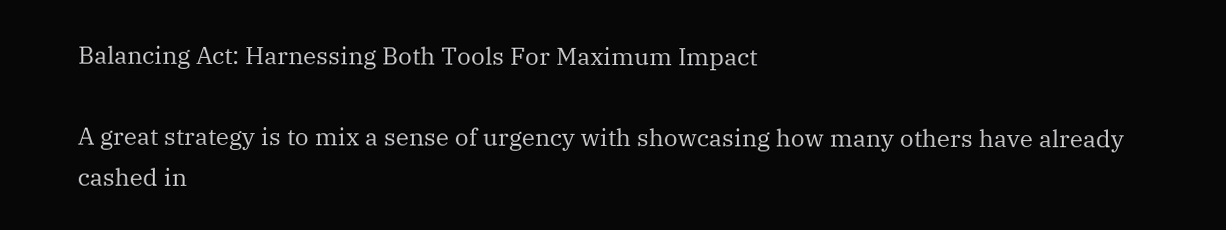Balancing Act: Harnessing Both Tools For Maximum Impact

A great strategy is to mix a sense of urgency with showcasing how many others have already cashed in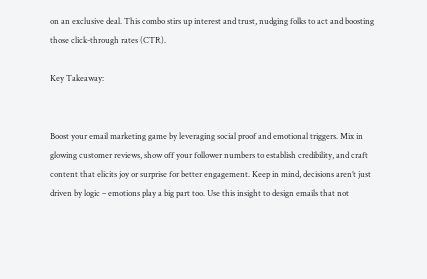on an exclusive deal. This combo stirs up interest and trust, nudging folks to act and boosting those click-through rates (CTR).

Key Takeaway:


Boost your email marketing game by leveraging social proof and emotional triggers. Mix in glowing customer reviews, show off your follower numbers to establish credibility, and craft content that elicits joy or surprise for better engagement. Keep in mind, decisions aren’t just driven by logic – emotions play a big part too. Use this insight to design emails that not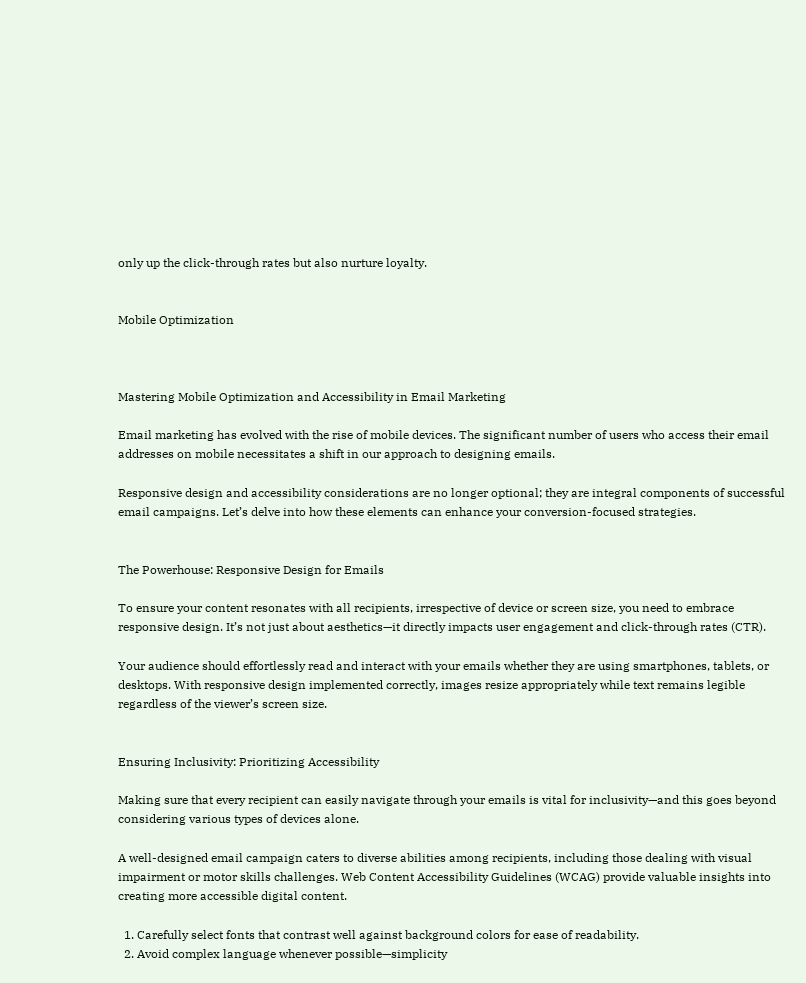only up the click-through rates but also nurture loyalty.


Mobile Optimization



Mastering Mobile Optimization and Accessibility in Email Marketing

Email marketing has evolved with the rise of mobile devices. The significant number of users who access their email addresses on mobile necessitates a shift in our approach to designing emails.

Responsive design and accessibility considerations are no longer optional; they are integral components of successful email campaigns. Let’s delve into how these elements can enhance your conversion-focused strategies.


The Powerhouse: Responsive Design for Emails

To ensure your content resonates with all recipients, irrespective of device or screen size, you need to embrace responsive design. It’s not just about aesthetics—it directly impacts user engagement and click-through rates (CTR).

Your audience should effortlessly read and interact with your emails whether they are using smartphones, tablets, or desktops. With responsive design implemented correctly, images resize appropriately while text remains legible regardless of the viewer’s screen size.


Ensuring Inclusivity: Prioritizing Accessibility

Making sure that every recipient can easily navigate through your emails is vital for inclusivity—and this goes beyond considering various types of devices alone.

A well-designed email campaign caters to diverse abilities among recipients, including those dealing with visual impairment or motor skills challenges. Web Content Accessibility Guidelines (WCAG) provide valuable insights into creating more accessible digital content.

  1. Carefully select fonts that contrast well against background colors for ease of readability.
  2. Avoid complex language whenever possible—simplicity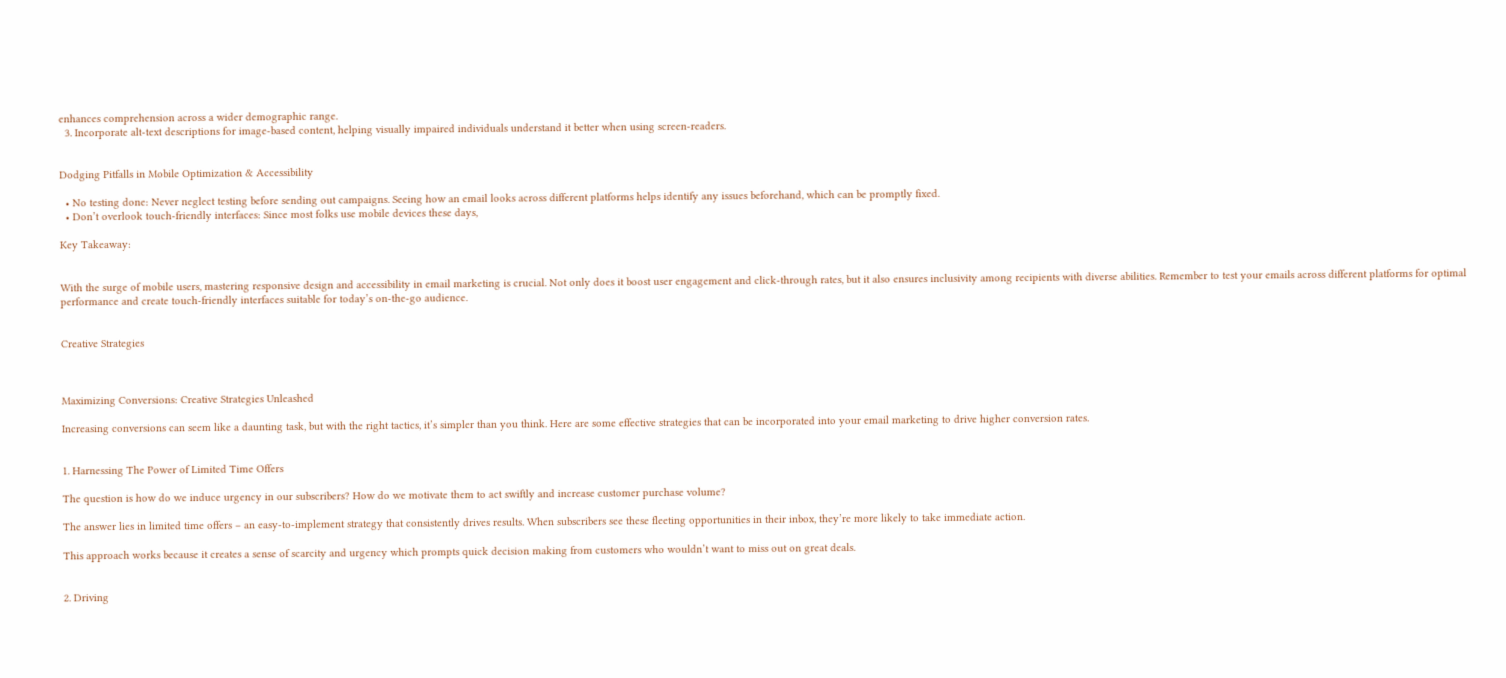enhances comprehension across a wider demographic range.
  3. Incorporate alt-text descriptions for image-based content, helping visually impaired individuals understand it better when using screen-readers.


Dodging Pitfalls in Mobile Optimization & Accessibility

  • No testing done: Never neglect testing before sending out campaigns. Seeing how an email looks across different platforms helps identify any issues beforehand, which can be promptly fixed.
  • Don’t overlook touch-friendly interfaces: Since most folks use mobile devices these days,

Key Takeaway:


With the surge of mobile users, mastering responsive design and accessibility in email marketing is crucial. Not only does it boost user engagement and click-through rates, but it also ensures inclusivity among recipients with diverse abilities. Remember to test your emails across different platforms for optimal performance and create touch-friendly interfaces suitable for today’s on-the-go audience.


Creative Strategies



Maximizing Conversions: Creative Strategies Unleashed

Increasing conversions can seem like a daunting task, but with the right tactics, it’s simpler than you think. Here are some effective strategies that can be incorporated into your email marketing to drive higher conversion rates.


1. Harnessing The Power of Limited Time Offers

The question is how do we induce urgency in our subscribers? How do we motivate them to act swiftly and increase customer purchase volume?

The answer lies in limited time offers – an easy-to-implement strategy that consistently drives results. When subscribers see these fleeting opportunities in their inbox, they’re more likely to take immediate action.

This approach works because it creates a sense of scarcity and urgency which prompts quick decision making from customers who wouldn’t want to miss out on great deals.


2. Driving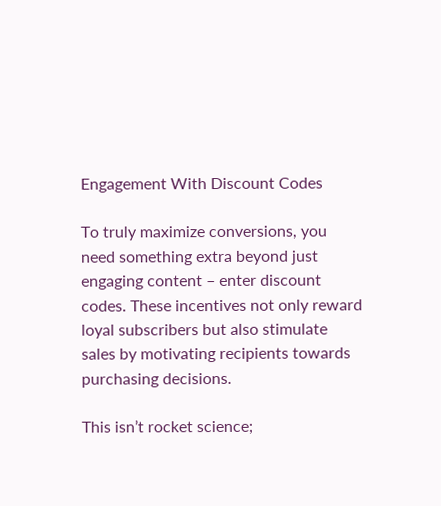Engagement With Discount Codes

To truly maximize conversions, you need something extra beyond just engaging content – enter discount codes. These incentives not only reward loyal subscribers but also stimulate sales by motivating recipients towards purchasing decisions.

This isn’t rocket science;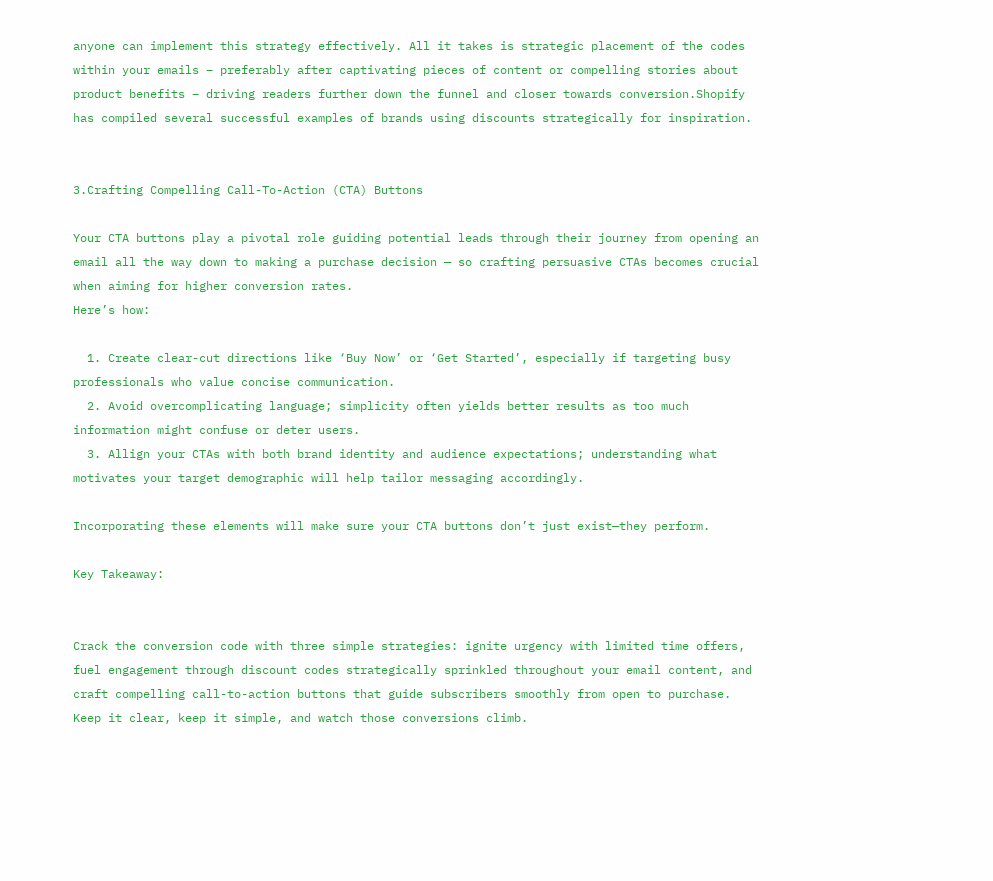anyone can implement this strategy effectively. All it takes is strategic placement of the codes within your emails – preferably after captivating pieces of content or compelling stories about product benefits – driving readers further down the funnel and closer towards conversion.Shopify has compiled several successful examples of brands using discounts strategically for inspiration.


3.Crafting Compelling Call-To-Action (CTA) Buttons

Your CTA buttons play a pivotal role guiding potential leads through their journey from opening an email all the way down to making a purchase decision — so crafting persuasive CTAs becomes crucial when aiming for higher conversion rates.
Here’s how:

  1. Create clear-cut directions like ‘Buy Now’ or ‘Get Started’, especially if targeting busy professionals who value concise communication.
  2. Avoid overcomplicating language; simplicity often yields better results as too much information might confuse or deter users.
  3. Allign your CTAs with both brand identity and audience expectations; understanding what motivates your target demographic will help tailor messaging accordingly.

Incorporating these elements will make sure your CTA buttons don’t just exist—they perform.

Key Takeaway:


Crack the conversion code with three simple strategies: ignite urgency with limited time offers, fuel engagement through discount codes strategically sprinkled throughout your email content, and craft compelling call-to-action buttons that guide subscribers smoothly from open to purchase. Keep it clear, keep it simple, and watch those conversions climb.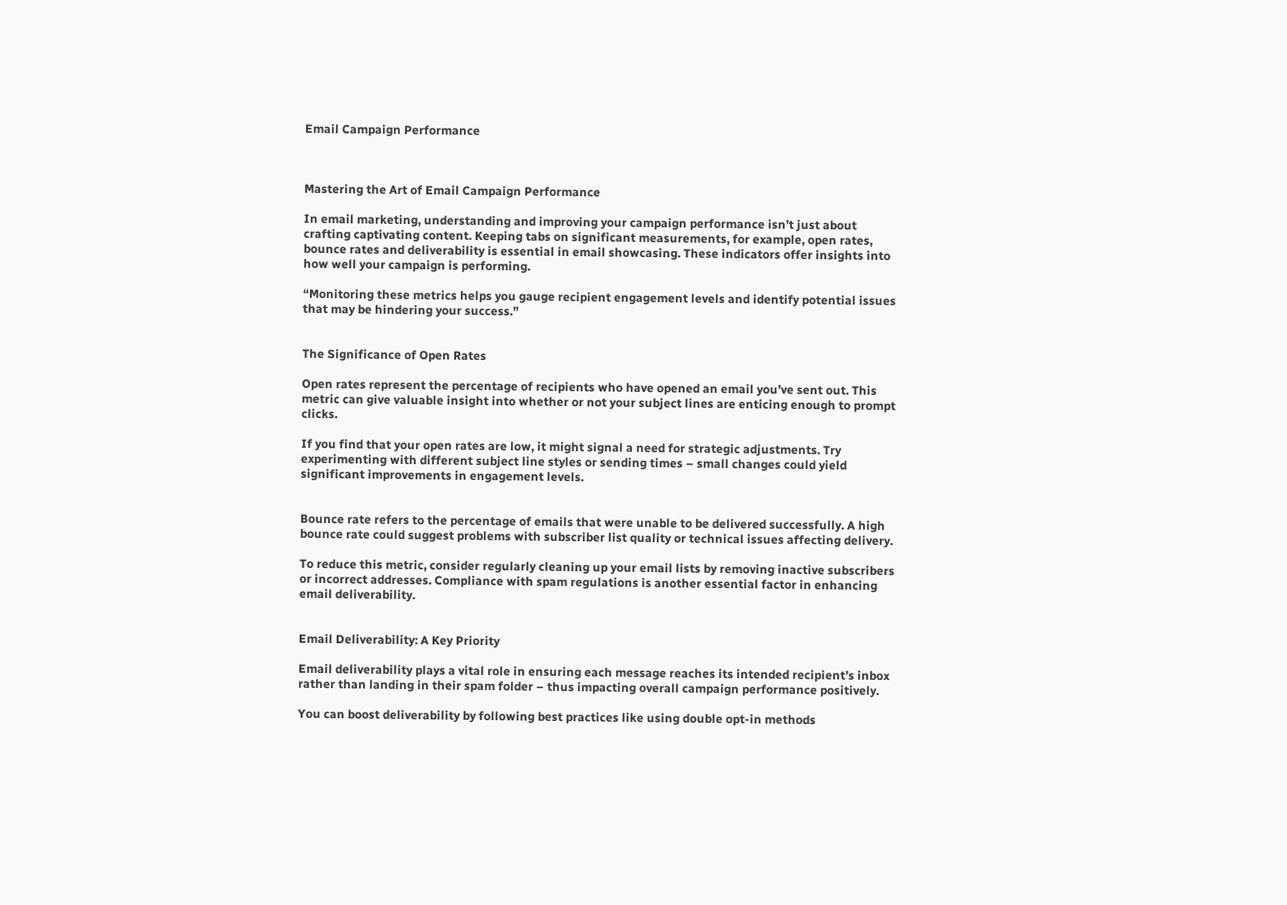Email Campaign Performance



Mastering the Art of Email Campaign Performance

In email marketing, understanding and improving your campaign performance isn’t just about crafting captivating content. Keeping tabs on significant measurements, for example, open rates, bounce rates and deliverability is essential in email showcasing. These indicators offer insights into how well your campaign is performing.

“Monitoring these metrics helps you gauge recipient engagement levels and identify potential issues that may be hindering your success.”


The Significance of Open Rates

Open rates represent the percentage of recipients who have opened an email you’ve sent out. This metric can give valuable insight into whether or not your subject lines are enticing enough to prompt clicks.

If you find that your open rates are low, it might signal a need for strategic adjustments. Try experimenting with different subject line styles or sending times – small changes could yield significant improvements in engagement levels.


Bounce rate refers to the percentage of emails that were unable to be delivered successfully. A high bounce rate could suggest problems with subscriber list quality or technical issues affecting delivery.

To reduce this metric, consider regularly cleaning up your email lists by removing inactive subscribers or incorrect addresses. Compliance with spam regulations is another essential factor in enhancing email deliverability.


Email Deliverability: A Key Priority

Email deliverability plays a vital role in ensuring each message reaches its intended recipient’s inbox rather than landing in their spam folder – thus impacting overall campaign performance positively.

You can boost deliverability by following best practices like using double opt-in methods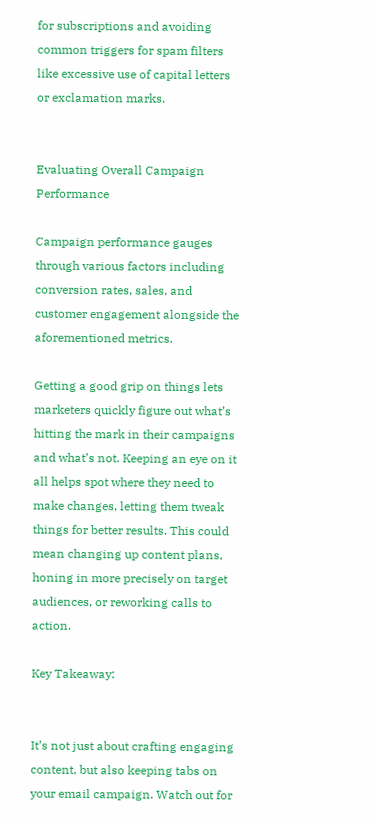for subscriptions and avoiding common triggers for spam filters like excessive use of capital letters or exclamation marks.


Evaluating Overall Campaign Performance

Campaign performance gauges through various factors including conversion rates, sales, and customer engagement alongside the aforementioned metrics.

Getting a good grip on things lets marketers quickly figure out what’s hitting the mark in their campaigns and what’s not. Keeping an eye on it all helps spot where they need to make changes, letting them tweak things for better results. This could mean changing up content plans, honing in more precisely on target audiences, or reworking calls to action.

Key Takeaway:


It’s not just about crafting engaging content, but also keeping tabs on your email campaign. Watch out for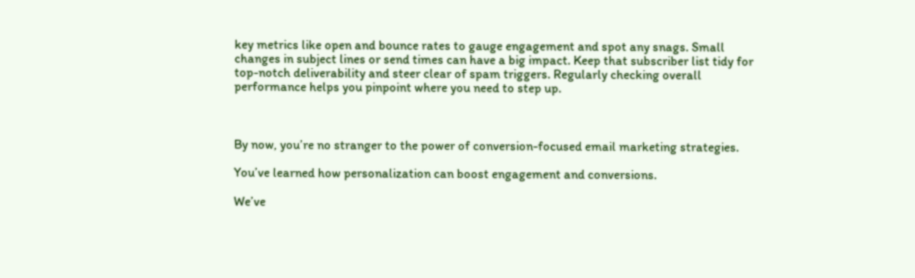key metrics like open and bounce rates to gauge engagement and spot any snags. Small changes in subject lines or send times can have a big impact. Keep that subscriber list tidy for top-notch deliverability and steer clear of spam triggers. Regularly checking overall performance helps you pinpoint where you need to step up.



By now, you’re no stranger to the power of conversion-focused email marketing strategies.

You’ve learned how personalization can boost engagement and conversions.

We’ve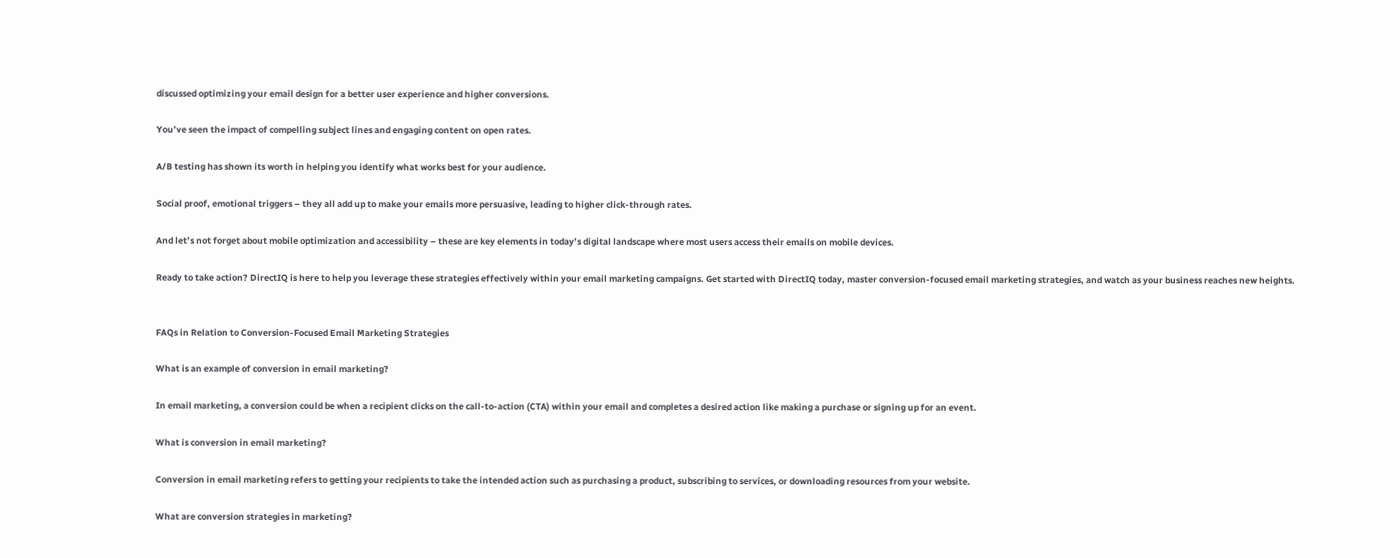discussed optimizing your email design for a better user experience and higher conversions.

You’ve seen the impact of compelling subject lines and engaging content on open rates.

A/B testing has shown its worth in helping you identify what works best for your audience.

Social proof, emotional triggers – they all add up to make your emails more persuasive, leading to higher click-through rates.

And let’s not forget about mobile optimization and accessibility – these are key elements in today’s digital landscape where most users access their emails on mobile devices.

Ready to take action? DirectIQ is here to help you leverage these strategies effectively within your email marketing campaigns. Get started with DirectIQ today, master conversion-focused email marketing strategies, and watch as your business reaches new heights.


FAQs in Relation to Conversion-Focused Email Marketing Strategies

What is an example of conversion in email marketing?

In email marketing, a conversion could be when a recipient clicks on the call-to-action (CTA) within your email and completes a desired action like making a purchase or signing up for an event.

What is conversion in email marketing?

Conversion in email marketing refers to getting your recipients to take the intended action such as purchasing a product, subscribing to services, or downloading resources from your website.

What are conversion strategies in marketing?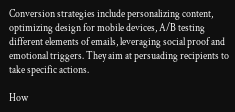Conversion strategies include personalizing content, optimizing design for mobile devices, A/B testing different elements of emails, leveraging social proof and emotional triggers. They aim at persuading recipients to take specific actions.

How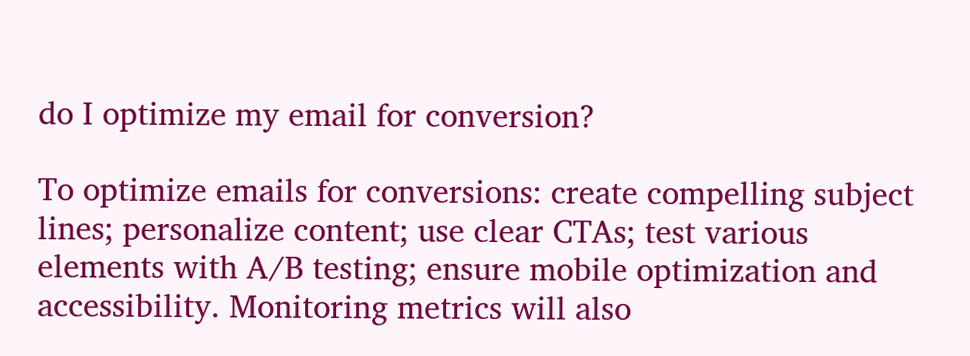do I optimize my email for conversion?

To optimize emails for conversions: create compelling subject lines; personalize content; use clear CTAs; test various elements with A/B testing; ensure mobile optimization and accessibility. Monitoring metrics will also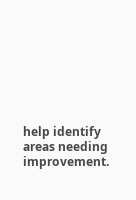help identify areas needing improvement.